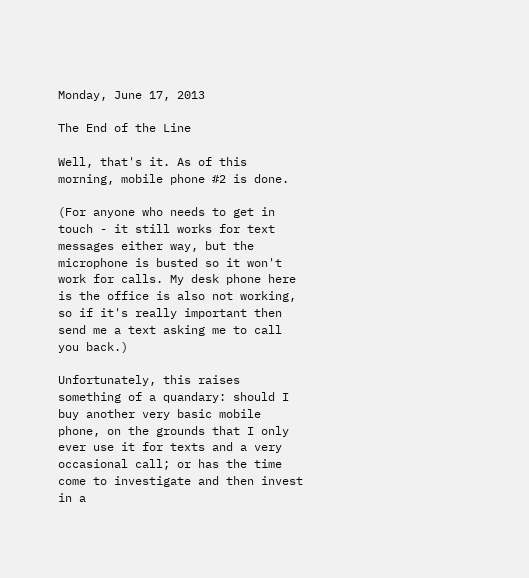Monday, June 17, 2013

The End of the Line

Well, that's it. As of this morning, mobile phone #2 is done.

(For anyone who needs to get in touch - it still works for text messages either way, but the microphone is busted so it won't work for calls. My desk phone here is the office is also not working, so if it's really important then send me a text asking me to call you back.)

Unfortunately, this raises something of a quandary: should I buy another very basic mobile phone, on the grounds that I only ever use it for texts and a very occasional call; or has the time come to investigate and then invest in a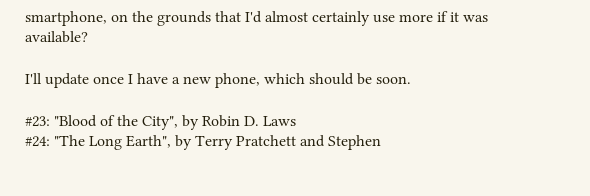smartphone, on the grounds that I'd almost certainly use more if it was available?

I'll update once I have a new phone, which should be soon.

#23: "Blood of the City", by Robin D. Laws
#24: "The Long Earth", by Terry Pratchett and Stephen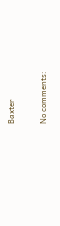Baxter

No comments: